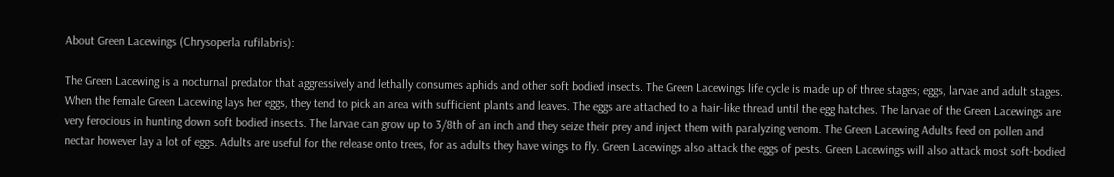About Green Lacewings (Chrysoperla rufilabris):

The Green Lacewing is a nocturnal predator that aggressively and lethally consumes aphids and other soft bodied insects. The Green Lacewings life cycle is made up of three stages; eggs, larvae and adult stages. When the female Green Lacewing lays her eggs, they tend to pick an area with sufficient plants and leaves. The eggs are attached to a hair-like thread until the egg hatches. The larvae of the Green Lacewings are very ferocious in hunting down soft bodied insects. The larvae can grow up to 3/8th of an inch and they seize their prey and inject them with paralyzing venom. The Green Lacewing Adults feed on pollen and nectar however lay a lot of eggs. Adults are useful for the release onto trees, for as adults they have wings to fly. Green Lacewings also attack the eggs of pests. Green Lacewings will also attack most soft-bodied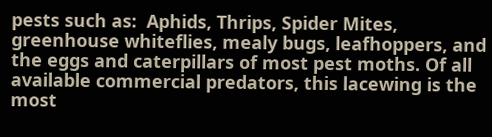pests such as:  Aphids, Thrips, Spider Mites, greenhouse whiteflies, mealy bugs, leafhoppers, and the eggs and caterpillars of most pest moths. Of all available commercial predators, this lacewing is the most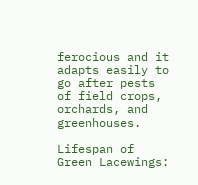ferocious and it adapts easily to go after pests of field crops, orchards, and greenhouses.

Lifespan of Green Lacewings: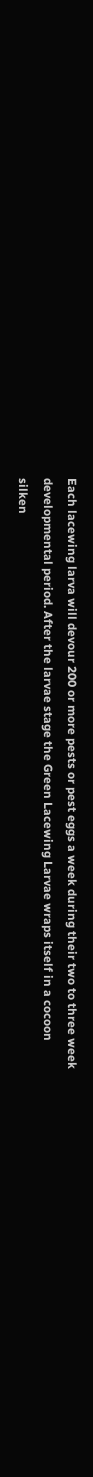Each lacewing larva will devour 200 or more pests or pest eggs a week during their two to three week developmental period. After the larvae stage the Green Lacewing Larvae wraps itself in a cocoon silken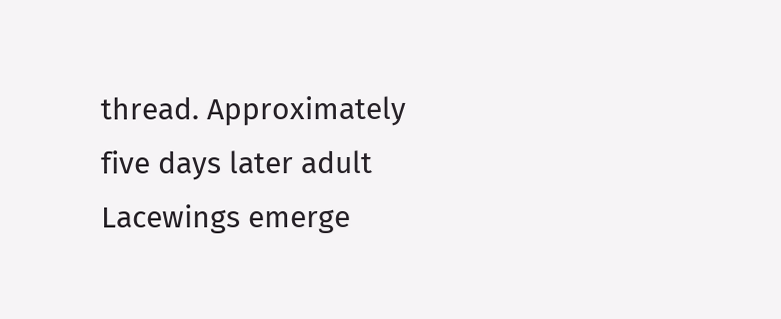thread. Approximately five days later adult Lacewings emerge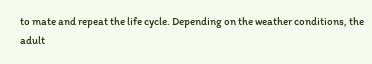to mate and repeat the life cycle. Depending on the weather conditions, the adult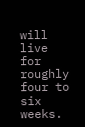will live for roughly four to six weeks.